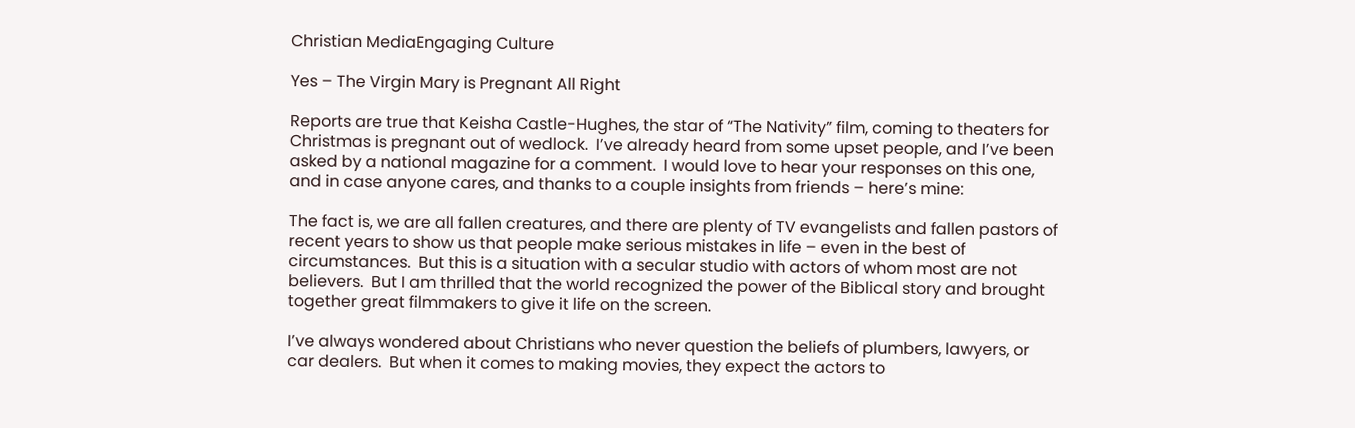Christian MediaEngaging Culture

Yes – The Virgin Mary is Pregnant All Right

Reports are true that Keisha Castle-Hughes, the star of “The Nativity” film, coming to theaters for Christmas is pregnant out of wedlock.  I’ve already heard from some upset people, and I’ve been asked by a national magazine for a comment.  I would love to hear your responses on this one, and in case anyone cares, and thanks to a couple insights from friends – here’s mine:

The fact is, we are all fallen creatures, and there are plenty of TV evangelists and fallen pastors of recent years to show us that people make serious mistakes in life – even in the best of circumstances.  But this is a situation with a secular studio with actors of whom most are not believers.  But I am thrilled that the world recognized the power of the Biblical story and brought together great filmmakers to give it life on the screen.

I’ve always wondered about Christians who never question the beliefs of plumbers, lawyers, or car dealers.  But when it comes to making movies, they expect the actors to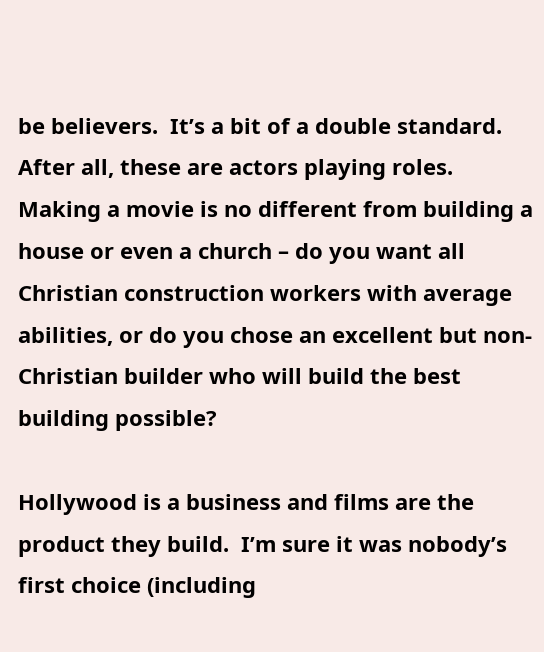be believers.  It’s a bit of a double standard.  After all, these are actors playing roles.  Making a movie is no different from building a house or even a church – do you want all Christian construction workers with average abilities, or do you chose an excellent but non-Christian builder who will build the best building possible?

Hollywood is a business and films are the product they build.  I’m sure it was nobody’s first choice (including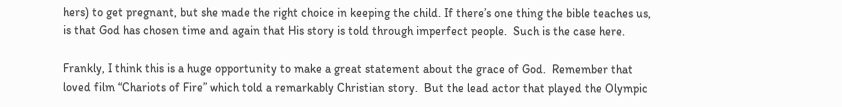hers) to get pregnant, but she made the right choice in keeping the child. If there’s one thing the bible teaches us, is that God has chosen time and again that His story is told through imperfect people.  Such is the case here.

Frankly, I think this is a huge opportunity to make a great statement about the grace of God.  Remember that loved film “Chariots of Fire” which told a remarkably Christian story.  But the lead actor that played the Olympic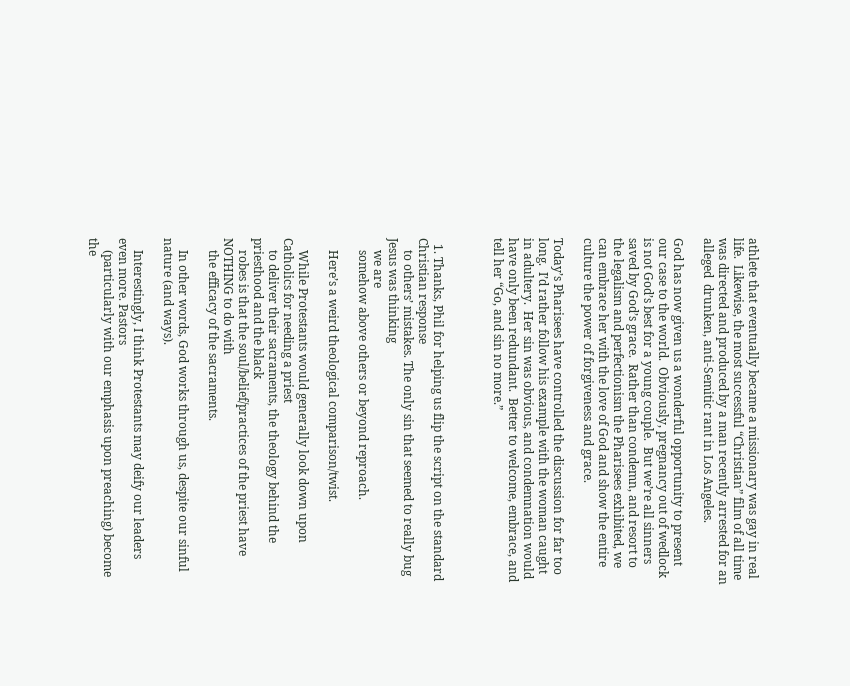athlete that eventually became a missionary was gay in real life.  Likewise, the most successful “Christian” film of all time was directed and produced by a man recently arrested for an alleged  drunken, anti-Semitic rant in Los Angeles.

God has now given us a wonderful opportunity to present our case to the world.  Obviously, pregnancy out of wedlock is not God’s best for a young couple.  But we’re all sinners saved by God’s grace.  Rather than condemn, and resort to the legalism and perfectionism the Pharisees exhibited, we can embrace her with the love of God and show the entire culture the power of forgiveness and grace.

Today’s Pharisees have controlled the discussion for far too long.  I’d rather follow his example with the woman caught in adultery.  Her sin was obvious, and condemnation would have only been redundant.  Better to welcome, embrace, and tell her “Go, and sin no more.”



  1. Thanks, Phil for helping us flip the script on the standard Christian response
    to others’ mistakes. The only sin that seemed to really bug Jesus was thinking
    we are
    somehow above others or beyond reproach.

    Here’s a weird theological comparison/twist.

    While Protestants would generally look down upon Catholics for needing a priest
    to deliver their sacraments, the theology behind the priesthood and the black
    robes is that the soul/belief/practices of the priest have NOTHING to do with
    the efficacy of the sacraments.

    In other words, God works through us, despite our sinful nature (and ways).

    Interestingly, I think Protestants may deify our leaders even more. Pastors
    (particularly with our emphasis upon preaching) become the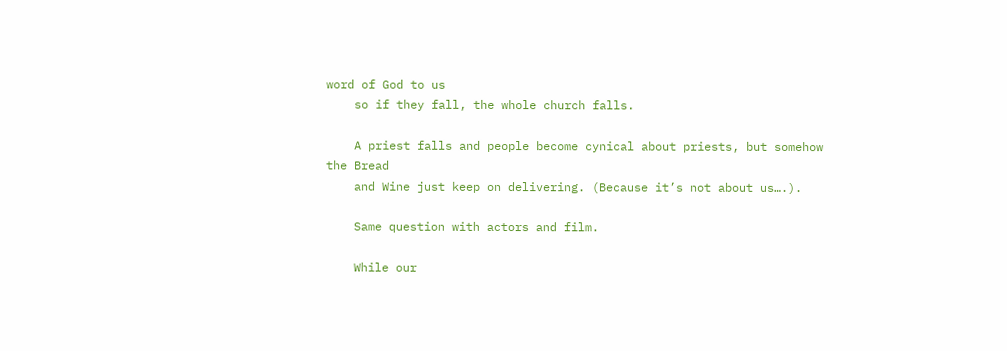word of God to us
    so if they fall, the whole church falls.

    A priest falls and people become cynical about priests, but somehow the Bread
    and Wine just keep on delivering. (Because it’s not about us….).

    Same question with actors and film.

    While our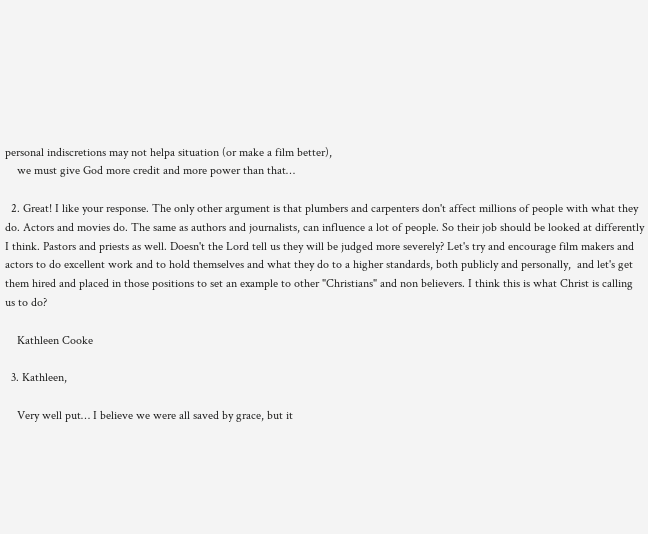personal indiscretions may not helpa situation (or make a film better),
    we must give God more credit and more power than that…

  2. Great! I like your response. The only other argument is that plumbers and carpenters don't affect millions of people with what they do. Actors and movies do. The same as authors and journalists, can influence a lot of people. So their job should be looked at differently I think. Pastors and priests as well. Doesn't the Lord tell us they will be judged more severely? Let's try and encourage film makers and actors to do excellent work and to hold themselves and what they do to a higher standards, both publicly and personally,  and let's get them hired and placed in those positions to set an example to other "Christians" and non believers. I think this is what Christ is calling us to do?

    Kathleen Cooke

  3. Kathleen,

    Very well put… I believe we were all saved by grace, but it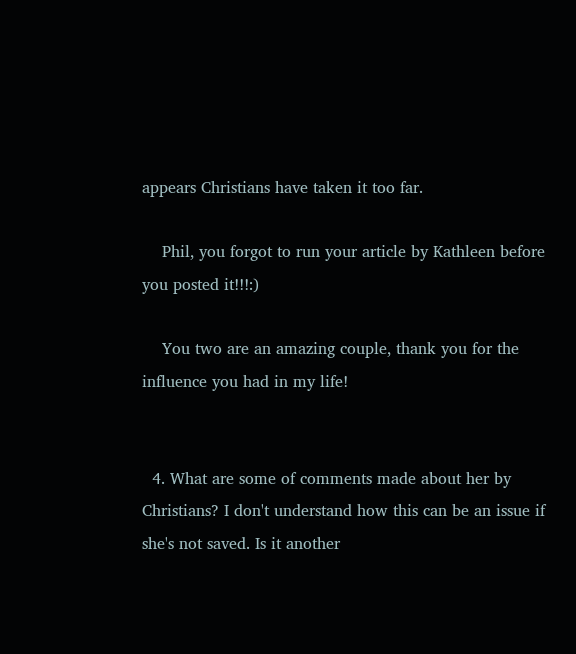appears Christians have taken it too far.

    Phil, you forgot to run your article by Kathleen before you posted it!!!:)

    You two are an amazing couple, thank you for the influence you had in my life!


  4. What are some of comments made about her by Christians? I don't understand how this can be an issue if she's not saved. Is it another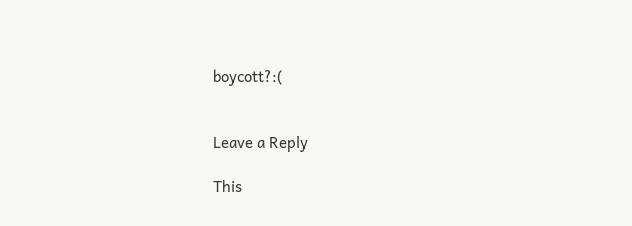boycott?:(


Leave a Reply

This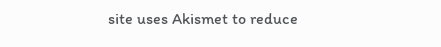site uses Akismet to reduce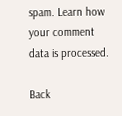spam. Learn how your comment data is processed.

Back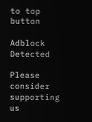to top button

Adblock Detected

Please consider supporting us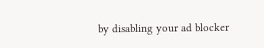by disabling your ad blocker